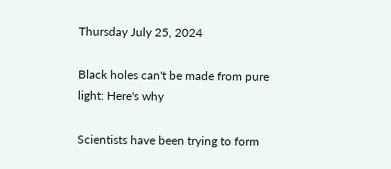Thursday July 25, 2024

Black holes can't be made from pure light: Here's why

Scientists have been trying to form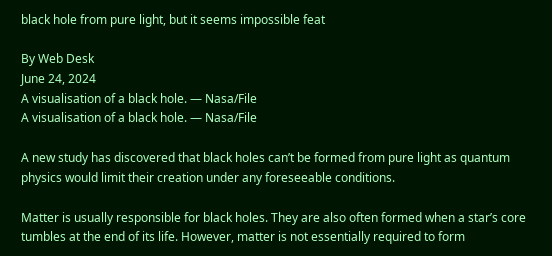black hole from pure light, but it seems impossible feat

By Web Desk
June 24, 2024
A visualisation of a black hole. — Nasa/File
A visualisation of a black hole. — Nasa/File

A new study has discovered that black holes can’t be formed from pure light as quantum physics would limit their creation under any foreseeable conditions.

Matter is usually responsible for black holes. They are also often formed when a star’s core tumbles at the end of its life. However, matter is not essentially required to form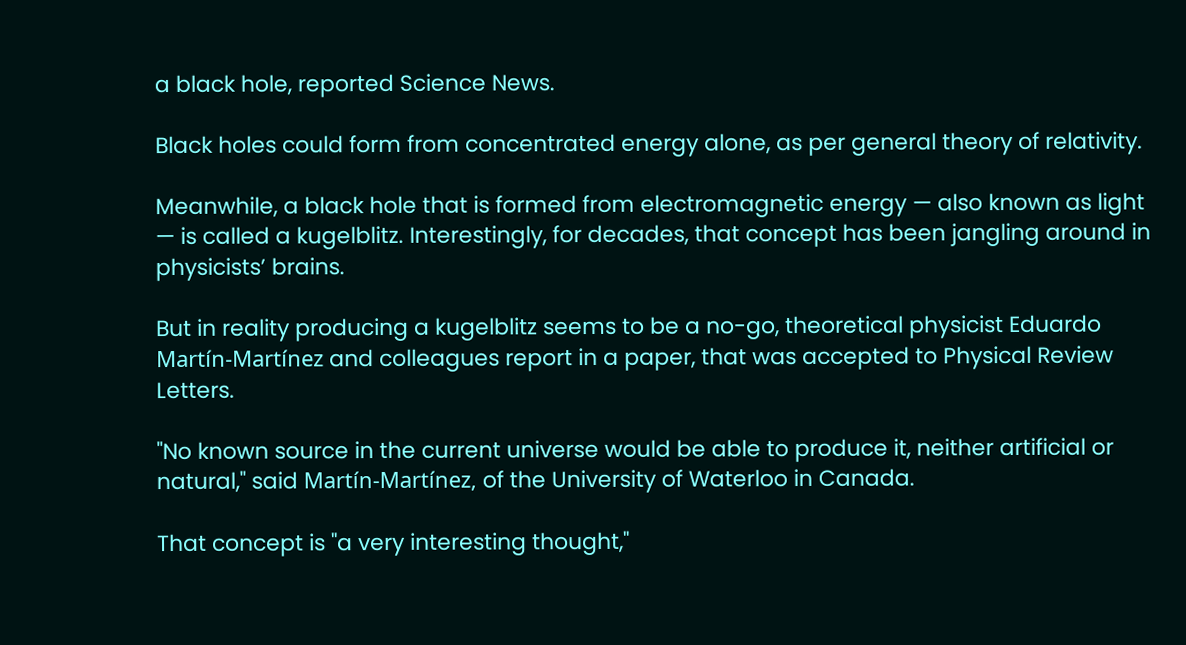a black hole, reported Science News.

Black holes could form from concentrated energy alone, as per general theory of relativity.

Meanwhile, a black hole that is formed from electromagnetic energy — also known as light — is called a kugelblitz. Interestingly, for decades, that concept has been jangling around in physicists’ brains.

But in reality producing a kugelblitz seems to be a no-go, theoretical physicist Eduardo Martín-Martínez and colleagues report in a paper, that was accepted to Physical Review Letters.

"No known source in the current universe would be able to produce it, neither artificial or natural," said Martín-Martínez, of the University of Waterloo in Canada.

That concept is "a very interesting thought,"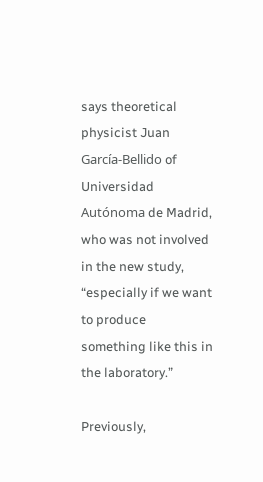says theoretical physicist Juan García-Bellido of Universidad Autónoma de Madrid, who was not involved in the new study, “especially if we want to produce something like this in the laboratory.”

Previously,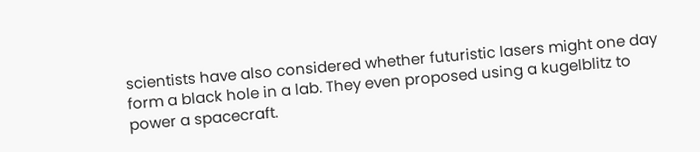scientists have also considered whether futuristic lasers might one day form a black hole in a lab. They even proposed using a kugelblitz to power a spacecraft.